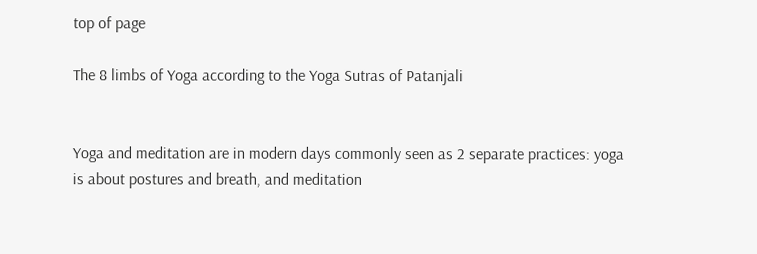top of page

The 8 limbs of Yoga according to the Yoga Sutras of Patanjali


Yoga and meditation are in modern days commonly seen as 2 separate practices: yoga is about postures and breath, and meditation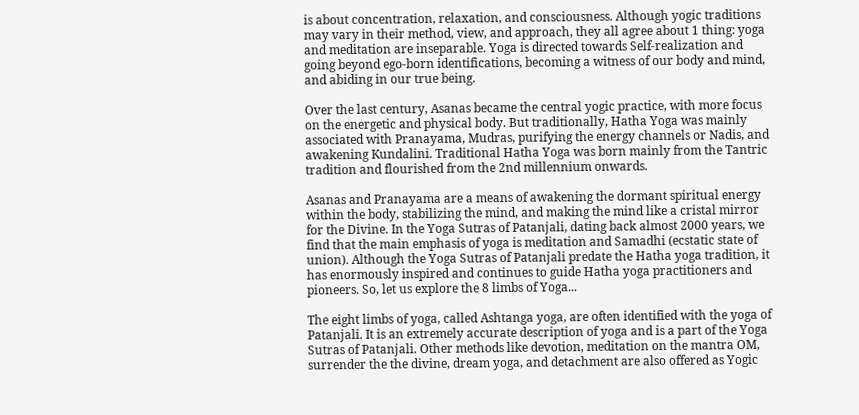is about concentration, relaxation, and consciousness. Although yogic traditions may vary in their method, view, and approach, they all agree about 1 thing: yoga and meditation are inseparable. Yoga is directed towards Self-realization and going beyond ego-born identifications, becoming a witness of our body and mind, and abiding in our true being.

Over the last century, Asanas became the central yogic practice, with more focus on the energetic and physical body. But traditionally, Hatha Yoga was mainly associated with Pranayama, Mudras, purifying the energy channels or Nadis, and awakening Kundalini. Traditional Hatha Yoga was born mainly from the Tantric tradition and flourished from the 2nd millennium onwards.

Asanas and Pranayama are a means of awakening the dormant spiritual energy within the body, stabilizing the mind, and making the mind like a cristal mirror for the Divine. In the Yoga Sutras of Patanjali, dating back almost 2000 years, we find that the main emphasis of yoga is meditation and Samadhi (ecstatic state of union). Although the Yoga Sutras of Patanjali predate the Hatha yoga tradition, it has enormously inspired and continues to guide Hatha yoga practitioners and pioneers. So, let us explore the 8 limbs of Yoga...

The eight limbs of yoga, called Ashtanga yoga, are often identified with the yoga of Patanjali. It is an extremely accurate description of yoga and is a part of the Yoga Sutras of Patanjali. Other methods like devotion, meditation on the mantra OM, surrender the the divine, dream yoga, and detachment are also offered as Yogic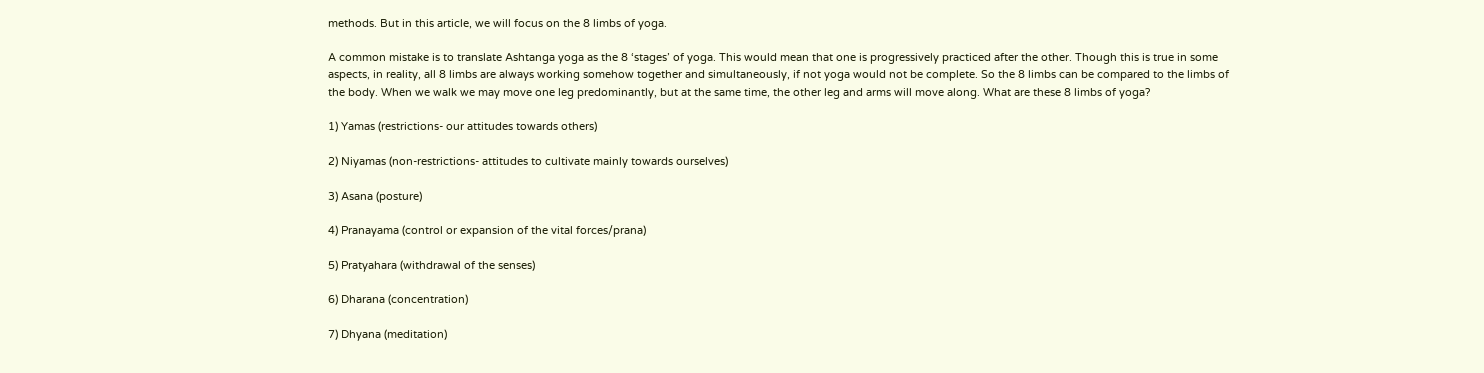methods. But in this article, we will focus on the 8 limbs of yoga.

A common mistake is to translate Ashtanga yoga as the 8 ‘stages’ of yoga. This would mean that one is progressively practiced after the other. Though this is true in some aspects, in reality, all 8 limbs are always working somehow together and simultaneously, if not yoga would not be complete. So the 8 limbs can be compared to the limbs of the body. When we walk we may move one leg predominantly, but at the same time, the other leg and arms will move along. What are these 8 limbs of yoga?

1) Yamas (restrictions- our attitudes towards others)

2) Niyamas (non-restrictions- attitudes to cultivate mainly towards ourselves)

3) Asana (posture)

4) Pranayama (control or expansion of the vital forces/prana)

5) Pratyahara (withdrawal of the senses)

6) Dharana (concentration)

7) Dhyana (meditation)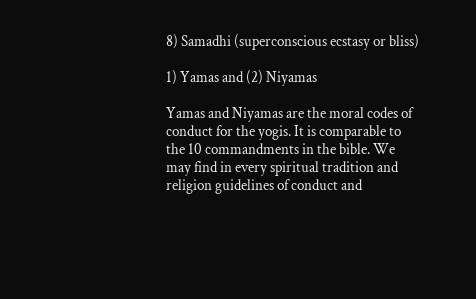8) Samadhi (superconscious ecstasy or bliss)

1) Yamas and (2) Niyamas

Yamas and Niyamas are the moral codes of conduct for the yogis. It is comparable to the 10 commandments in the bible. We may find in every spiritual tradition and religion guidelines of conduct and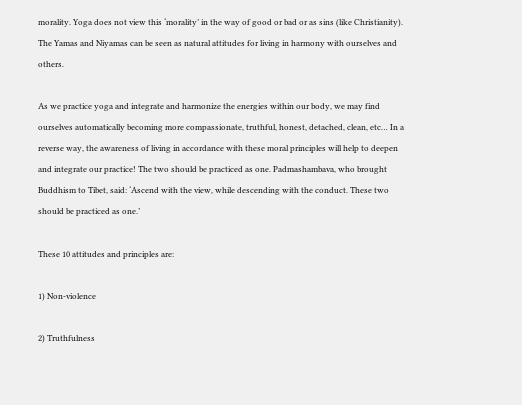morality. Yoga does not view this ‘morality’ in the way of good or bad or as sins (like Christianity). The Yamas and Niyamas can be seen as natural attitudes for living in harmony with ourselves and others.

As we practice yoga and integrate and harmonize the energies within our body, we may find ourselves automatically becoming more compassionate, truthful, honest, detached, clean, etc… In a reverse way, the awareness of living in accordance with these moral principles will help to deepen and integrate our practice! The two should be practiced as one. Padmashambava, who brought Buddhism to Tibet, said: ‘Ascend with the view, while descending with the conduct. These two should be practiced as one.’

These 10 attitudes and principles are:

1) Non-violence

2) Truthfulness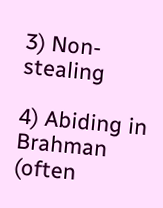3) Non-stealing

4) Abiding in Brahman (often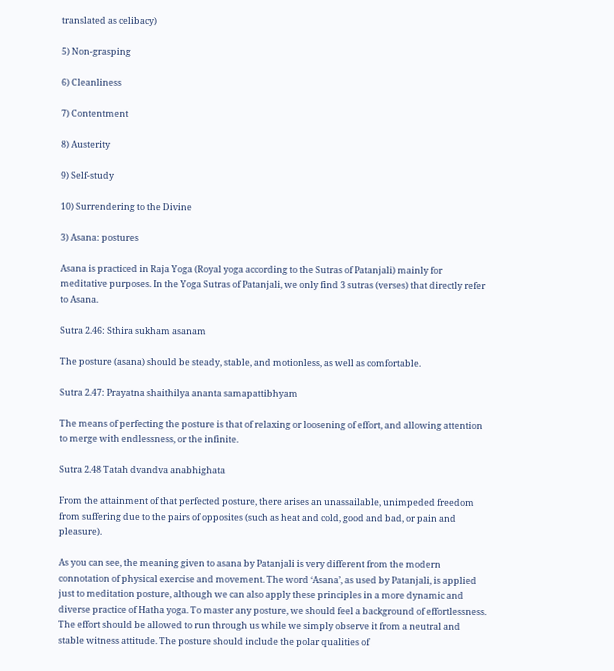translated as celibacy)

5) Non-grasping

6) Cleanliness

7) Contentment

8) Austerity

9) Self-study

10) Surrendering to the Divine

3) Asana: postures

Asana is practiced in Raja Yoga (Royal yoga according to the Sutras of Patanjali) mainly for meditative purposes. In the Yoga Sutras of Patanjali, we only find 3 sutras (verses) that directly refer to Asana.

Sutra 2.46: Sthira sukham asanam

The posture (asana) should be steady, stable, and motionless, as well as comfortable.

Sutra 2.47: Prayatna shaithilya ananta samapattibhyam

The means of perfecting the posture is that of relaxing or loosening of effort, and allowing attention to merge with endlessness, or the infinite.

Sutra 2.48 Tatah dvandva anabhighata

From the attainment of that perfected posture, there arises an unassailable, unimpeded freedom from suffering due to the pairs of opposites (such as heat and cold, good and bad, or pain and pleasure).

As you can see, the meaning given to asana by Patanjali is very different from the modern connotation of physical exercise and movement. The word ‘Asana’, as used by Patanjali, is applied just to meditation posture, although we can also apply these principles in a more dynamic and diverse practice of Hatha yoga. To master any posture, we should feel a background of effortlessness. The effort should be allowed to run through us while we simply observe it from a neutral and stable witness attitude. The posture should include the polar qualities of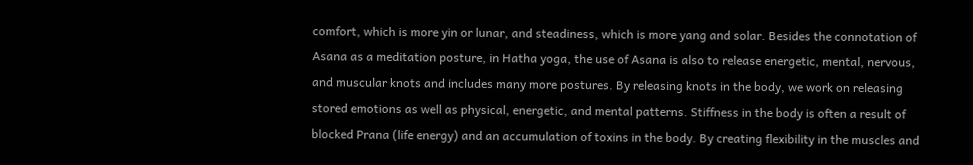comfort, which is more yin or lunar, and steadiness, which is more yang and solar. Besides the connotation of Asana as a meditation posture, in Hatha yoga, the use of Asana is also to release energetic, mental, nervous, and muscular knots and includes many more postures. By releasing knots in the body, we work on releasing stored emotions as well as physical, energetic, and mental patterns. Stiffness in the body is often a result of blocked Prana (life energy) and an accumulation of toxins in the body. By creating flexibility in the muscles and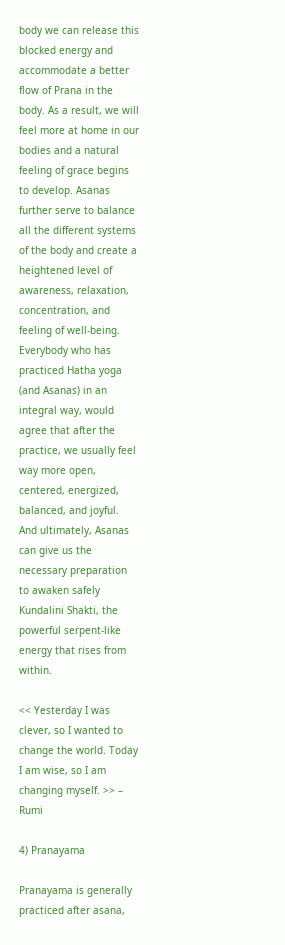body we can release this blocked energy and accommodate a better flow of Prana in the body. As a result, we will feel more at home in our bodies and a natural feeling of grace begins to develop. Asanas further serve to balance all the different systems of the body and create a heightened level of awareness, relaxation, concentration, and feeling of well-being. Everybody who has practiced Hatha yoga (and Asanas) in an integral way, would agree that after the practice, we usually feel way more open, centered, energized, balanced, and joyful. And ultimately, Asanas can give us the necessary preparation to awaken safely Kundalini Shakti, the powerful serpent-like energy that rises from within.

<< Yesterday I was clever, so I wanted to change the world. Today I am wise, so I am changing myself. >> – Rumi

4) Pranayama

Pranayama is generally practiced after asana,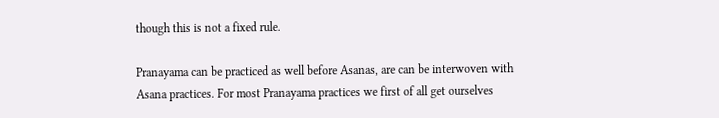though this is not a fixed rule.

Pranayama can be practiced as well before Asanas, are can be interwoven with Asana practices. For most Pranayama practices we first of all get ourselves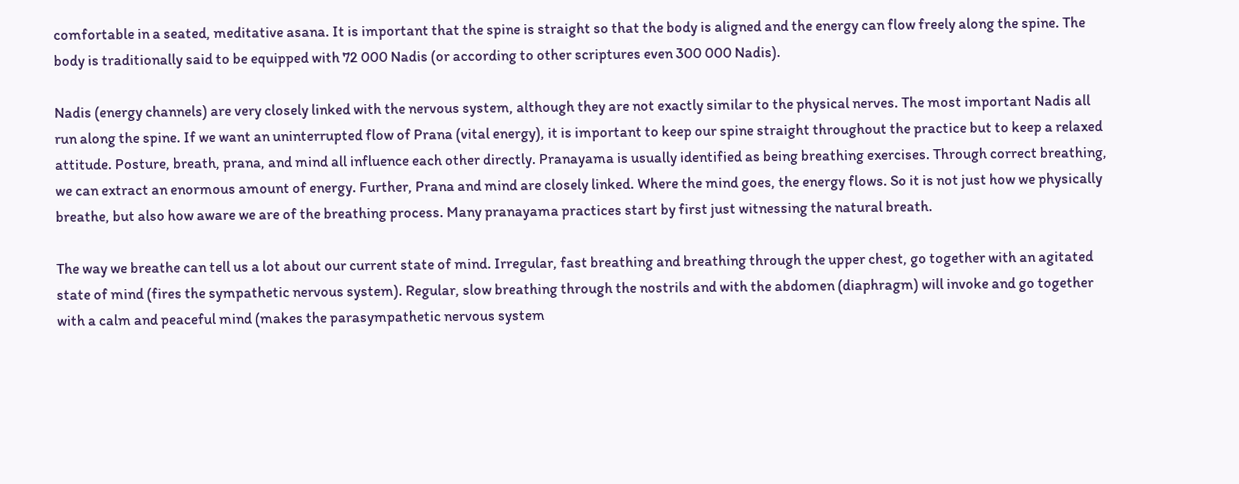comfortable in a seated, meditative asana. It is important that the spine is straight so that the body is aligned and the energy can flow freely along the spine. The body is traditionally said to be equipped with 72 000 Nadis (or according to other scriptures even 300 000 Nadis).

Nadis (energy channels) are very closely linked with the nervous system, although they are not exactly similar to the physical nerves. The most important Nadis all run along the spine. If we want an uninterrupted flow of Prana (vital energy), it is important to keep our spine straight throughout the practice but to keep a relaxed attitude. Posture, breath, prana, and mind all influence each other directly. Pranayama is usually identified as being breathing exercises. Through correct breathing, we can extract an enormous amount of energy. Further, Prana and mind are closely linked. Where the mind goes, the energy flows. So it is not just how we physically breathe, but also how aware we are of the breathing process. Many pranayama practices start by first just witnessing the natural breath.

The way we breathe can tell us a lot about our current state of mind. Irregular, fast breathing and breathing through the upper chest, go together with an agitated state of mind (fires the sympathetic nervous system). Regular, slow breathing through the nostrils and with the abdomen (diaphragm) will invoke and go together with a calm and peaceful mind (makes the parasympathetic nervous system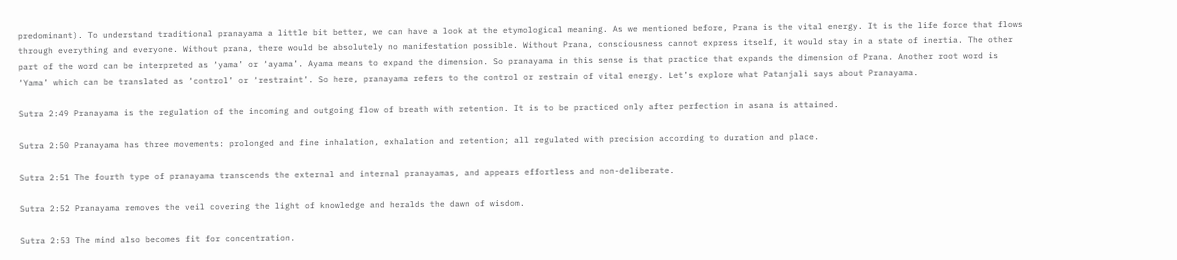predominant). To understand traditional pranayama a little bit better, we can have a look at the etymological meaning. As we mentioned before, Prana is the vital energy. It is the life force that flows through everything and everyone. Without prana, there would be absolutely no manifestation possible. Without Prana, consciousness cannot express itself, it would stay in a state of inertia. The other part of the word can be interpreted as ‘yama’ or ‘ayama’. Ayama means to expand the dimension. So pranayama in this sense is that practice that expands the dimension of Prana. Another root word is ‘Yama’ which can be translated as ‘control’ or ‘restraint’. So here, pranayama refers to the control or restrain of vital energy. Let’s explore what Patanjali says about Pranayama.

Sutra 2:49 Pranayama is the regulation of the incoming and outgoing flow of breath with retention. It is to be practiced only after perfection in asana is attained.

Sutra 2:50 Pranayama has three movements: prolonged and fine inhalation, exhalation and retention; all regulated with precision according to duration and place.

Sutra 2:51 The fourth type of pranayama transcends the external and internal pranayamas, and appears effortless and non-deliberate.

Sutra 2:52 Pranayama removes the veil covering the light of knowledge and heralds the dawn of wisdom.

Sutra 2:53 The mind also becomes fit for concentration.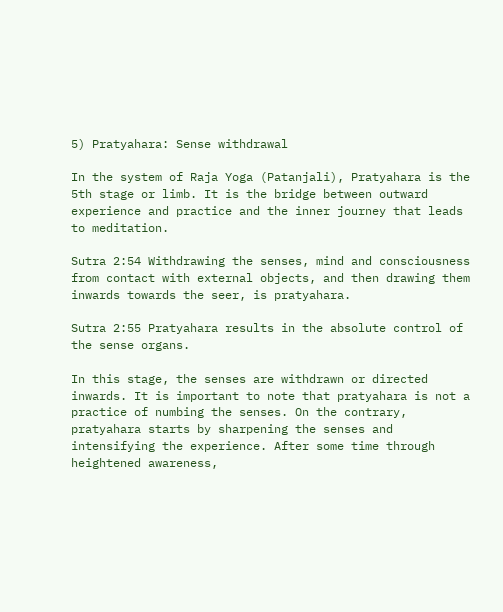5) Pratyahara: Sense withdrawal

In the system of Raja Yoga (Patanjali), Pratyahara is the 5th stage or limb. It is the bridge between outward experience and practice and the inner journey that leads to meditation.

Sutra 2:54 Withdrawing the senses, mind and consciousness from contact with external objects, and then drawing them inwards towards the seer, is pratyahara.

Sutra 2:55 Pratyahara results in the absolute control of the sense organs.

In this stage, the senses are withdrawn or directed inwards. It is important to note that pratyahara is not a practice of numbing the senses. On the contrary, pratyahara starts by sharpening the senses and intensifying the experience. After some time through heightened awareness,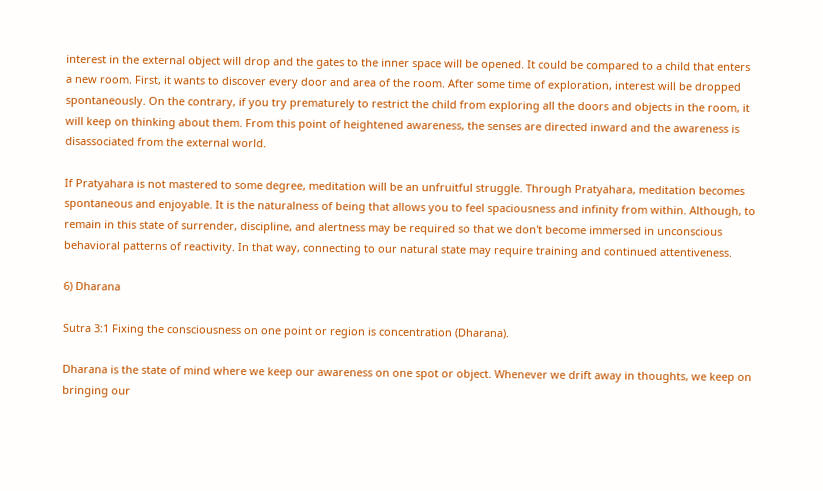interest in the external object will drop and the gates to the inner space will be opened. It could be compared to a child that enters a new room. First, it wants to discover every door and area of the room. After some time of exploration, interest will be dropped spontaneously. On the contrary, if you try prematurely to restrict the child from exploring all the doors and objects in the room, it will keep on thinking about them. From this point of heightened awareness, the senses are directed inward and the awareness is disassociated from the external world.

If Pratyahara is not mastered to some degree, meditation will be an unfruitful struggle. Through Pratyahara, meditation becomes spontaneous and enjoyable. It is the naturalness of being that allows you to feel spaciousness and infinity from within. Although, to remain in this state of surrender, discipline, and alertness may be required so that we don't become immersed in unconscious behavioral patterns of reactivity. In that way, connecting to our natural state may require training and continued attentiveness.

6) Dharana

Sutra 3:1 Fixing the consciousness on one point or region is concentration (Dharana).

Dharana is the state of mind where we keep our awareness on one spot or object. Whenever we drift away in thoughts, we keep on bringing our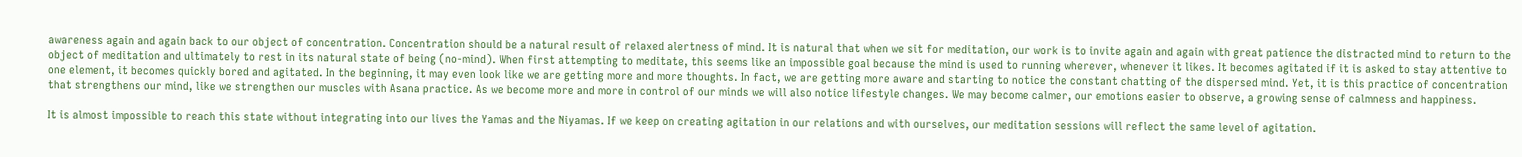awareness again and again back to our object of concentration. Concentration should be a natural result of relaxed alertness of mind. It is natural that when we sit for meditation, our work is to invite again and again with great patience the distracted mind to return to the object of meditation and ultimately to rest in its natural state of being (no-mind). When first attempting to meditate, this seems like an impossible goal because the mind is used to running wherever, whenever it likes. It becomes agitated if it is asked to stay attentive to one element, it becomes quickly bored and agitated. In the beginning, it may even look like we are getting more and more thoughts. In fact, we are getting more aware and starting to notice the constant chatting of the dispersed mind. Yet, it is this practice of concentration that strengthens our mind, like we strengthen our muscles with Asana practice. As we become more and more in control of our minds we will also notice lifestyle changes. We may become calmer, our emotions easier to observe, a growing sense of calmness and happiness.

It is almost impossible to reach this state without integrating into our lives the Yamas and the Niyamas. If we keep on creating agitation in our relations and with ourselves, our meditation sessions will reflect the same level of agitation.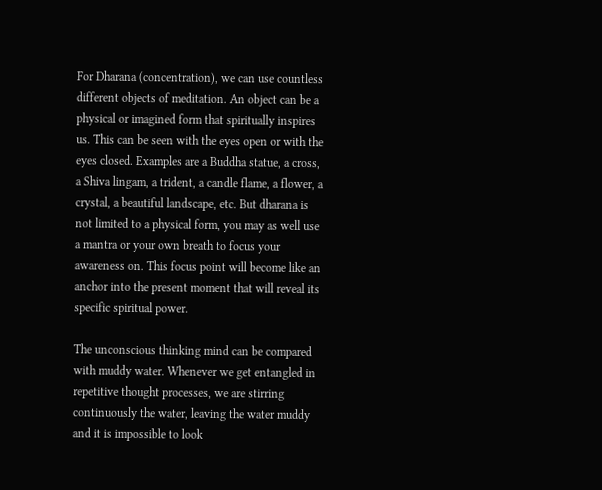For Dharana (concentration), we can use countless different objects of meditation. An object can be a physical or imagined form that spiritually inspires us. This can be seen with the eyes open or with the eyes closed. Examples are a Buddha statue, a cross, a Shiva lingam, a trident, a candle flame, a flower, a crystal, a beautiful landscape, etc. But dharana is not limited to a physical form, you may as well use a mantra or your own breath to focus your awareness on. This focus point will become like an anchor into the present moment that will reveal its specific spiritual power.

The unconscious thinking mind can be compared with muddy water. Whenever we get entangled in repetitive thought processes, we are stirring continuously the water, leaving the water muddy and it is impossible to look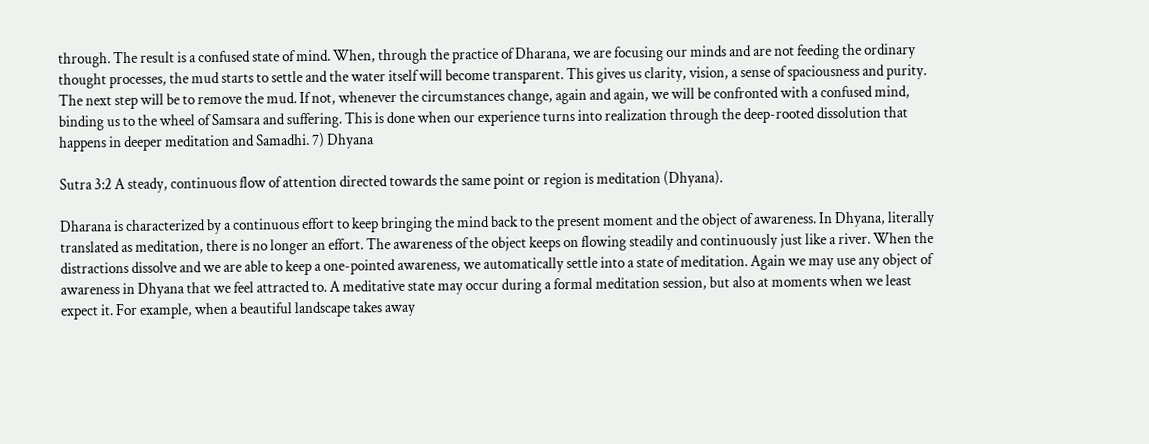through. The result is a confused state of mind. When, through the practice of Dharana, we are focusing our minds and are not feeding the ordinary thought processes, the mud starts to settle and the water itself will become transparent. This gives us clarity, vision, a sense of spaciousness and purity. The next step will be to remove the mud. If not, whenever the circumstances change, again and again, we will be confronted with a confused mind, binding us to the wheel of Samsara and suffering. This is done when our experience turns into realization through the deep-rooted dissolution that happens in deeper meditation and Samadhi. 7) Dhyana

Sutra 3:2 A steady, continuous flow of attention directed towards the same point or region is meditation (Dhyana).

Dharana is characterized by a continuous effort to keep bringing the mind back to the present moment and the object of awareness. In Dhyana, literally translated as meditation, there is no longer an effort. The awareness of the object keeps on flowing steadily and continuously just like a river. When the distractions dissolve and we are able to keep a one-pointed awareness, we automatically settle into a state of meditation. Again we may use any object of awareness in Dhyana that we feel attracted to. A meditative state may occur during a formal meditation session, but also at moments when we least expect it. For example, when a beautiful landscape takes away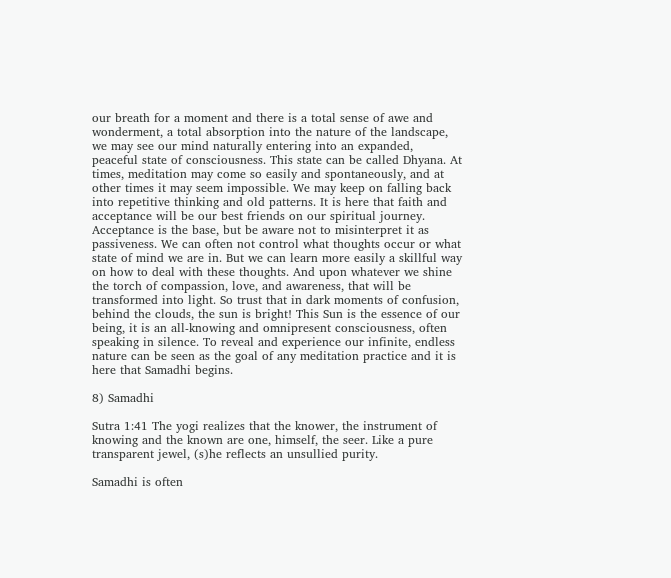our breath for a moment and there is a total sense of awe and wonderment, a total absorption into the nature of the landscape, we may see our mind naturally entering into an expanded, peaceful state of consciousness. This state can be called Dhyana. At times, meditation may come so easily and spontaneously, and at other times it may seem impossible. We may keep on falling back into repetitive thinking and old patterns. It is here that faith and acceptance will be our best friends on our spiritual journey. Acceptance is the base, but be aware not to misinterpret it as passiveness. We can often not control what thoughts occur or what state of mind we are in. But we can learn more easily a skillful way on how to deal with these thoughts. And upon whatever we shine the torch of compassion, love, and awareness, that will be transformed into light. So trust that in dark moments of confusion, behind the clouds, the sun is bright! This Sun is the essence of our being, it is an all-knowing and omnipresent consciousness, often speaking in silence. To reveal and experience our infinite, endless nature can be seen as the goal of any meditation practice and it is here that Samadhi begins.

8) Samadhi

Sutra 1:41 The yogi realizes that the knower, the instrument of knowing and the known are one, himself, the seer. Like a pure transparent jewel, (s)he reflects an unsullied purity.

Samadhi is often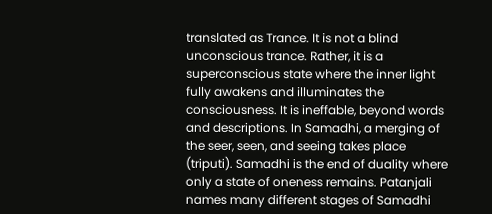translated as Trance. It is not a blind unconscious trance. Rather, it is a superconscious state where the inner light fully awakens and illuminates the consciousness. It is ineffable, beyond words and descriptions. In Samadhi, a merging of the seer, seen, and seeing takes place (triputi). Samadhi is the end of duality where only a state of oneness remains. Patanjali names many different stages of Samadhi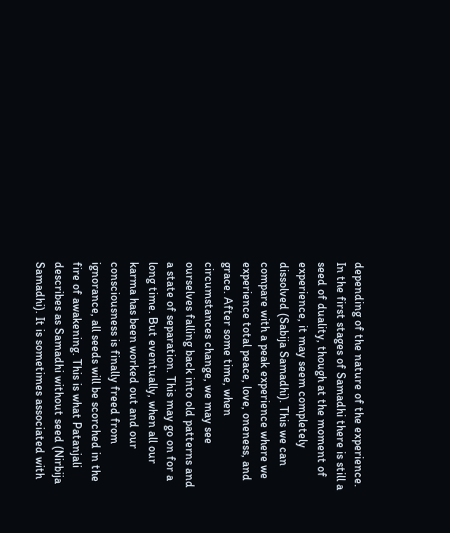depending of the nature of the experience. In the first stages of Samadhi there is still a seed of duality, though at the moment of experience, it may seem completely dissolved (Sabija Samadhi). This we can compare with a peak experience where we experience total peace, love, oneness, and grace. After some time, when circumstances change, we may see ourselves falling back into old patterns and a state of separation. This may go on for a long time. But eventually, when all our karma has been worked out and our consciousness is finally freed from ignorance, all seeds will be scorched in the fire of awakening. This is what Patanjali describes as Samadhi without seed (Nirbija Samadhi). It is sometimes associated with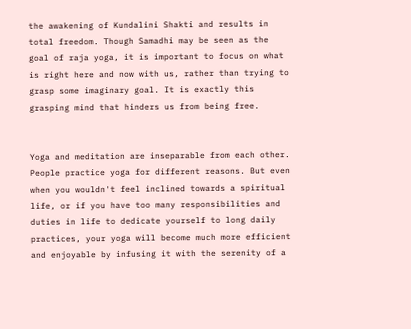the awakening of Kundalini Shakti and results in total freedom. Though Samadhi may be seen as the goal of raja yoga, it is important to focus on what is right here and now with us, rather than trying to grasp some imaginary goal. It is exactly this grasping mind that hinders us from being free.


Yoga and meditation are inseparable from each other. People practice yoga for different reasons. But even when you wouldn't feel inclined towards a spiritual life, or if you have too many responsibilities and duties in life to dedicate yourself to long daily practices, your yoga will become much more efficient and enjoyable by infusing it with the serenity of a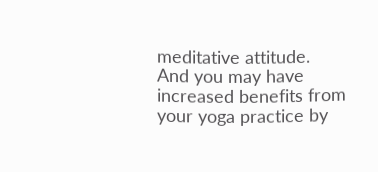meditative attitude. And you may have increased benefits from your yoga practice by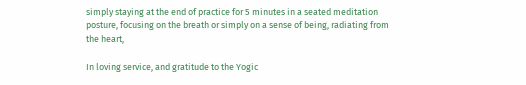simply staying at the end of practice for 5 minutes in a seated meditation posture, focusing on the breath or simply on a sense of being, radiating from the heart,

In loving service, and gratitude to the Yogic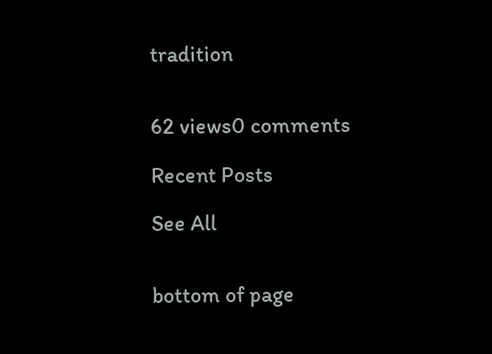tradition


62 views0 comments

Recent Posts

See All


bottom of page